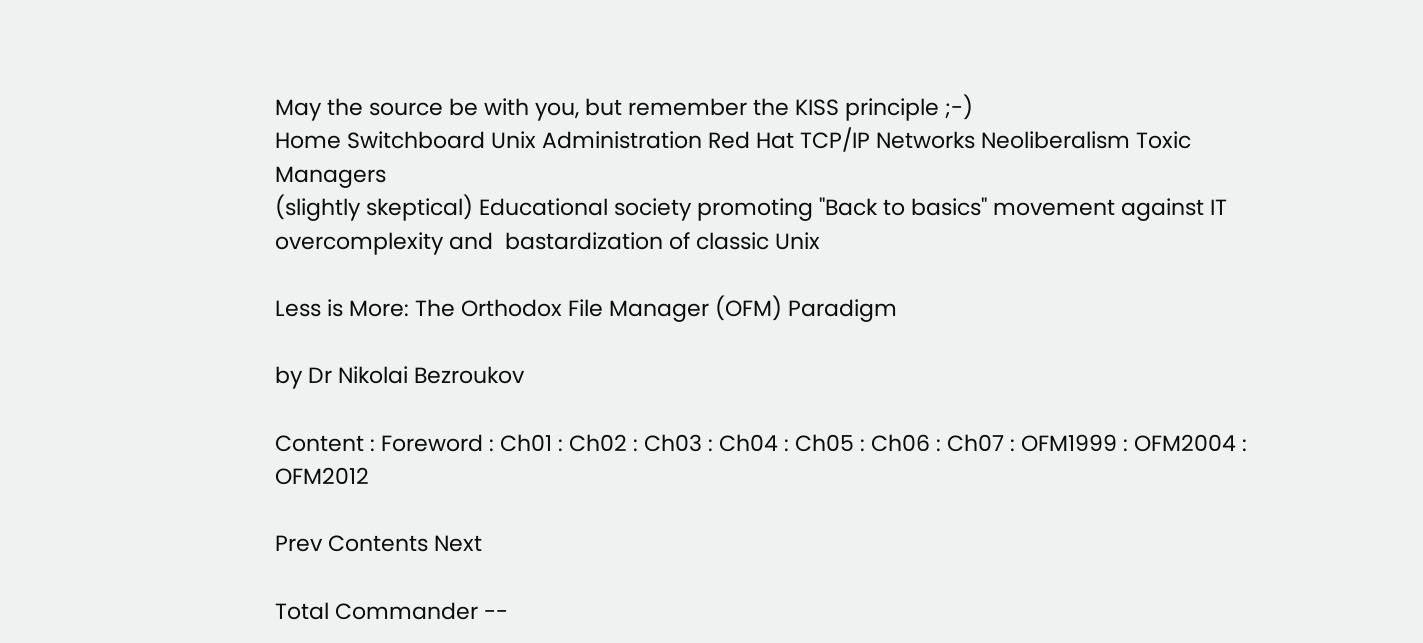May the source be with you, but remember the KISS principle ;-)
Home Switchboard Unix Administration Red Hat TCP/IP Networks Neoliberalism Toxic Managers
(slightly skeptical) Educational society promoting "Back to basics" movement against IT overcomplexity and  bastardization of classic Unix

Less is More: The Orthodox File Manager (OFM) Paradigm

by Dr Nikolai Bezroukov

Content : Foreword : Ch01 : Ch02 : Ch03 : Ch04 : Ch05 : Ch06 : Ch07 : OFM1999 : OFM2004 : OFM2012

Prev Contents Next

Total Commander --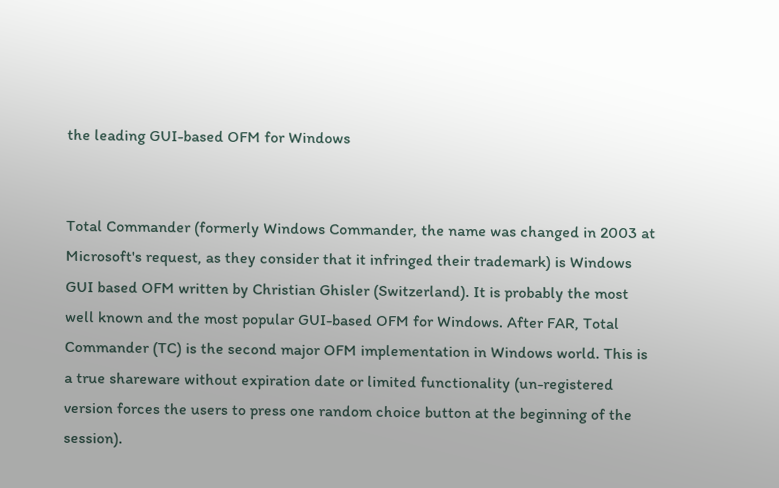the leading GUI-based OFM for Windows


Total Commander (formerly Windows Commander, the name was changed in 2003 at Microsoft's request, as they consider that it infringed their trademark) is Windows GUI based OFM written by Christian Ghisler (Switzerland). It is probably the most well known and the most popular GUI-based OFM for Windows. After FAR, Total Commander (TC) is the second major OFM implementation in Windows world. This is a true shareware without expiration date or limited functionality (un-registered version forces the users to press one random choice button at the beginning of the session).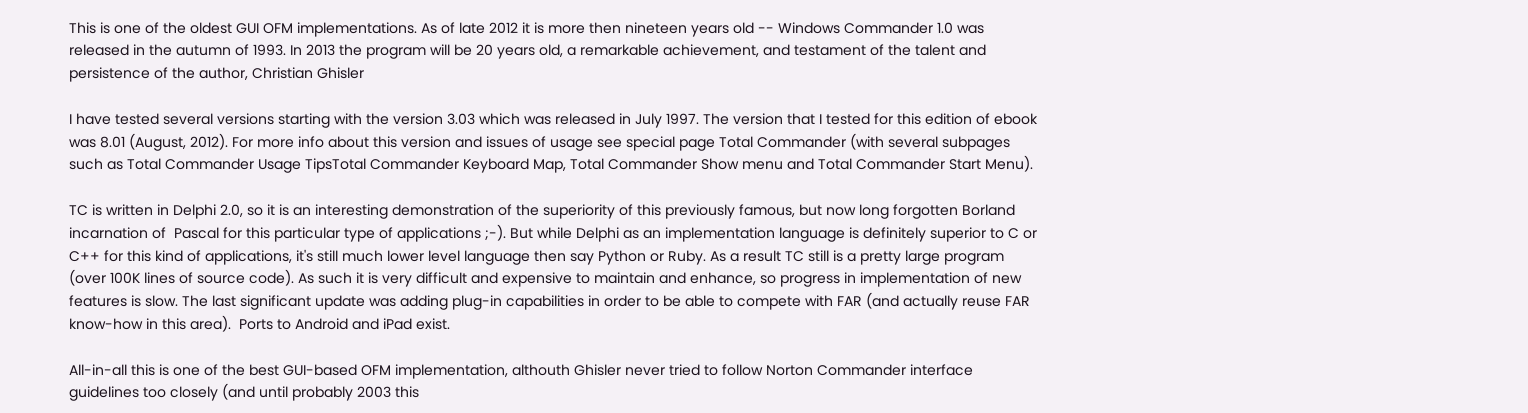This is one of the oldest GUI OFM implementations. As of late 2012 it is more then nineteen years old -- Windows Commander 1.0 was released in the autumn of 1993. In 2013 the program will be 20 years old, a remarkable achievement, and testament of the talent and persistence of the author, Christian Ghisler

I have tested several versions starting with the version 3.03 which was released in July 1997. The version that I tested for this edition of ebook was 8.01 (August, 2012). For more info about this version and issues of usage see special page Total Commander (with several subpages such as Total Commander Usage TipsTotal Commander Keyboard Map, Total Commander Show menu and Total Commander Start Menu).

TC is written in Delphi 2.0, so it is an interesting demonstration of the superiority of this previously famous, but now long forgotten Borland incarnation of  Pascal for this particular type of applications ;-). But while Delphi as an implementation language is definitely superior to C or C++ for this kind of applications, it's still much lower level language then say Python or Ruby. As a result TC still is a pretty large program (over 100K lines of source code). As such it is very difficult and expensive to maintain and enhance, so progress in implementation of new features is slow. The last significant update was adding plug-in capabilities in order to be able to compete with FAR (and actually reuse FAR know-how in this area).  Ports to Android and iPad exist.

All-in-all this is one of the best GUI-based OFM implementation, althouth Ghisler never tried to follow Norton Commander interface guidelines too closely (and until probably 2003 this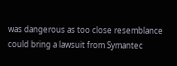was dangerous as too close resemblance could bring a lawsuit from Symantec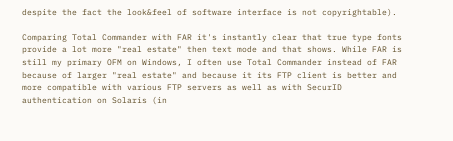despite the fact the look&feel of software interface is not copyrightable).

Comparing Total Commander with FAR it's instantly clear that true type fonts provide a lot more "real estate" then text mode and that shows. While FAR is still my primary OFM on Windows, I often use Total Commander instead of FAR because of larger "real estate" and because it its FTP client is better and more compatible with various FTP servers as well as with SecurID authentication on Solaris (in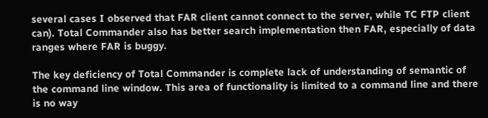several cases I observed that FAR client cannot connect to the server, while TC FTP client can). Total Commander also has better search implementation then FAR, especially of data ranges where FAR is buggy.

The key deficiency of Total Commander is complete lack of understanding of semantic of the command line window. This area of functionality is limited to a command line and there is no way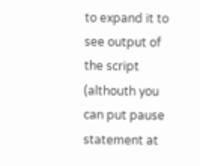to expand it to see output of the script (althouth you can put pause statement at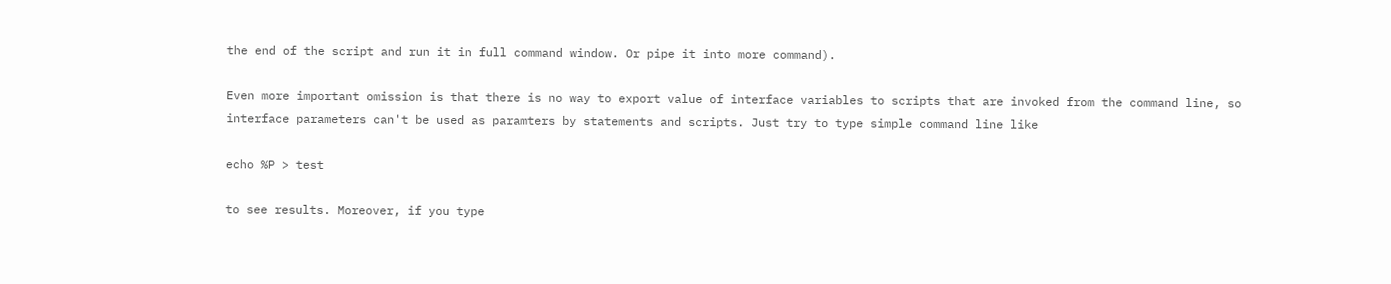the end of the script and run it in full command window. Or pipe it into more command).

Even more important omission is that there is no way to export value of interface variables to scripts that are invoked from the command line, so interface parameters can't be used as paramters by statements and scripts. Just try to type simple command line like

echo %P > test

to see results. Moreover, if you type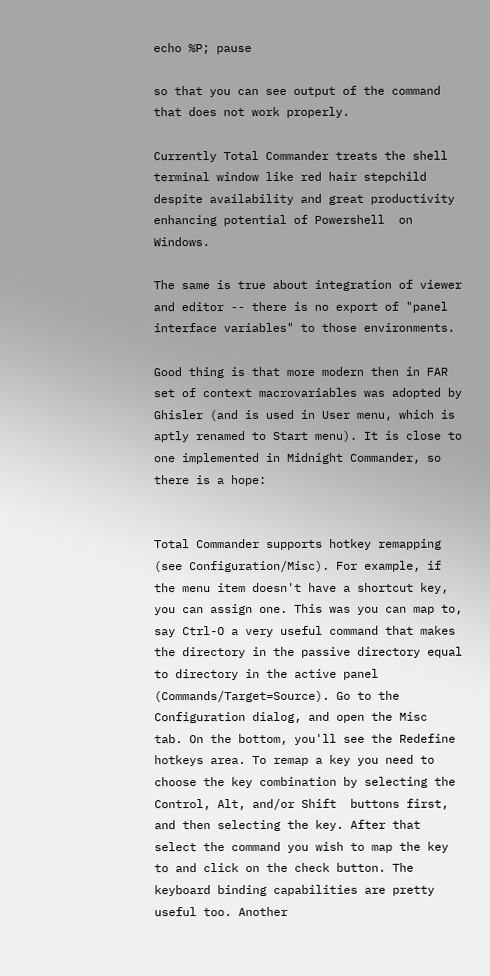echo %P; pause

so that you can see output of the command that does not work properly.

Currently Total Commander treats the shell terminal window like red hair stepchild despite availability and great productivity enhancing potential of Powershell  on Windows.

The same is true about integration of viewer and editor -- there is no export of "panel interface variables" to those environments.

Good thing is that more modern then in FAR set of context macrovariables was adopted by Ghisler (and is used in User menu, which is aptly renamed to Start menu). It is close to one implemented in Midnight Commander, so there is a hope:


Total Commander supports hotkey remapping (see Configuration/Misc). For example, if the menu item doesn't have a shortcut key, you can assign one. This was you can map to, say Ctrl-O a very useful command that makes the directory in the passive directory equal to directory in the active panel (Commands/Target=Source). Go to the Configuration dialog, and open the Misc  tab. On the bottom, you'll see the Redefine hotkeys area. To remap a key you need to choose the key combination by selecting the Control, Alt, and/or Shift  buttons first, and then selecting the key. After that select the command you wish to map the key to and click on the check button. The keyboard binding capabilities are pretty useful too. Another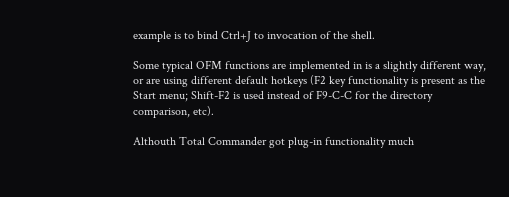example is to bind Ctrl+J to invocation of the shell.

Some typical OFM functions are implemented in is a slightly different way, or are using different default hotkeys (F2 key functionality is present as the Start menu; Shift-F2 is used instead of F9-C-C for the directory comparison, etc).

Althouth Total Commander got plug-in functionality much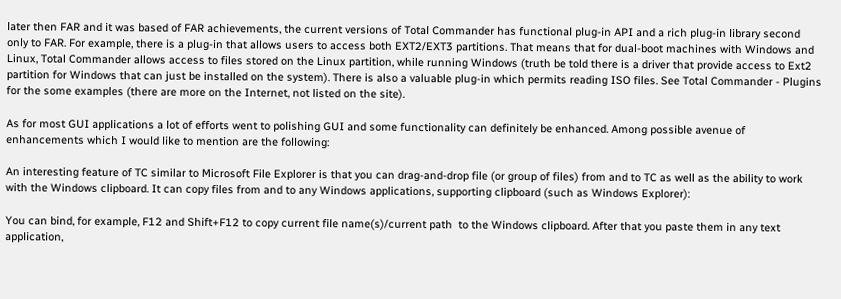later then FAR and it was based of FAR achievements, the current versions of Total Commander has functional plug-in API and a rich plug-in library second only to FAR. For example, there is a plug-in that allows users to access both EXT2/EXT3 partitions. That means that for dual-boot machines with Windows and Linux, Total Commander allows access to files stored on the Linux partition, while running Windows (truth be told there is a driver that provide access to Ext2 partition for Windows that can just be installed on the system). There is also a valuable plug-in which permits reading ISO files. See Total Commander - Plugins for the some examples (there are more on the Internet, not listed on the site).

As for most GUI applications a lot of efforts went to polishing GUI and some functionality can definitely be enhanced. Among possible avenue of enhancements which I would like to mention are the following:

An interesting feature of TC similar to Microsoft File Explorer is that you can drag-and-drop file (or group of files) from and to TC as well as the ability to work with the Windows clipboard. It can copy files from and to any Windows applications, supporting clipboard (such as Windows Explorer):

You can bind, for example, F12 and Shift+F12 to copy current file name(s)/current path  to the Windows clipboard. After that you paste them in any text application,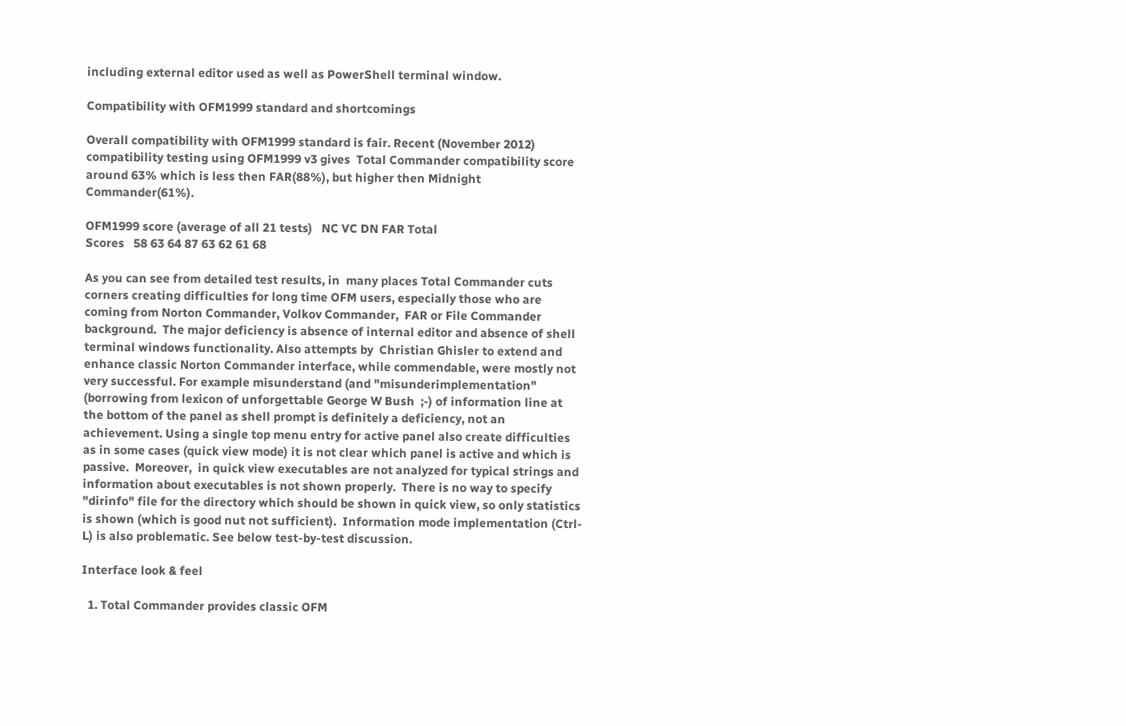including external editor used as well as PowerShell terminal window.

Compatibility with OFM1999 standard and shortcomings

Overall compatibility with OFM1999 standard is fair. Recent (November 2012) compatibility testing using OFM1999 v3 gives  Total Commander compatibility score around 63% which is less then FAR(88%), but higher then Midnight Commander(61%).

OFM1999 score (average of all 21 tests)   NC VC DN FAR Total
Scores   58 63 64 87 63 62 61 68

As you can see from detailed test results, in  many places Total Commander cuts corners creating difficulties for long time OFM users, especially those who are coming from Norton Commander, Volkov Commander,  FAR or File Commander background.  The major deficiency is absence of internal editor and absence of shell terminal windows functionality. Also attempts by  Christian Ghisler to extend and enhance classic Norton Commander interface, while commendable, were mostly not very successful. For example misunderstand (and "misunderimplementation" (borrowing from lexicon of unforgettable George W Bush  ;-) of information line at the bottom of the panel as shell prompt is definitely a deficiency, not an achievement. Using a single top menu entry for active panel also create difficulties as in some cases (quick view mode) it is not clear which panel is active and which is passive.  Moreover,  in quick view executables are not analyzed for typical strings and information about executables is not shown properly.  There is no way to specify "dirinfo" file for the directory which should be shown in quick view, so only statistics is shown (which is good nut not sufficient).  Information mode implementation (Ctrl-L) is also problematic. See below test-by-test discussion.

Interface look & feel

  1. Total Commander provides classic OFM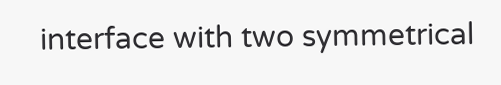interface with two symmetrical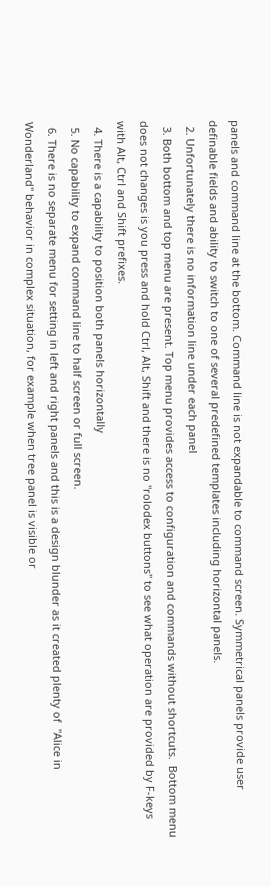panels and command line at the bottom. Command line is not expandable to command screen. Symmetrical panels provide user definable fields and ability to switch to one of several predefined templates including horizontal panels.
  2. Unfortunately there is no information line under each panel
  3. Both bottom and top menu are present. Top menu provides access to configuration and commands without shortcuts.  Bottom menu does not changes is you press and hold Ctrl, Alt, Shift and there is no "rolodex buttons" to see what operation are provided by F-keys with Alt, Ctrl and Shift prefixes.
  4. There is a capability to position both panels horizontally
  5. No capability to expand command line to half screen or full screen.
  6. There is no separate menu for setting in left and right panels and this is a design blunder as it created plenty of  "Alice in Wonderland" behavior in complex situation, for example when tree panel is visible or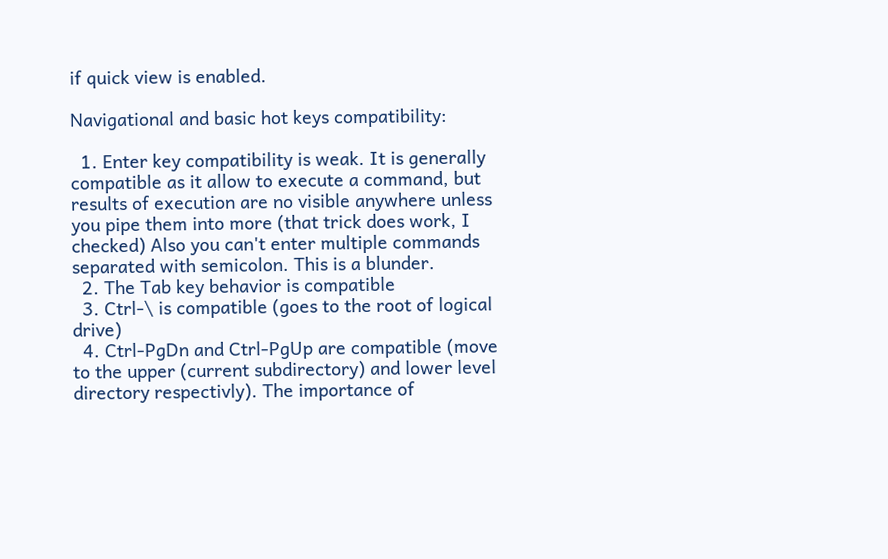if quick view is enabled.

Navigational and basic hot keys compatibility:

  1. Enter key compatibility is weak. It is generally compatible as it allow to execute a command, but results of execution are no visible anywhere unless you pipe them into more (that trick does work, I checked) Also you can't enter multiple commands separated with semicolon. This is a blunder.
  2. The Tab key behavior is compatible
  3. Ctrl-\ is compatible (goes to the root of logical drive)
  4. Ctrl-PgDn and Ctrl-PgUp are compatible (move to the upper (current subdirectory) and lower level directory respectivly). The importance of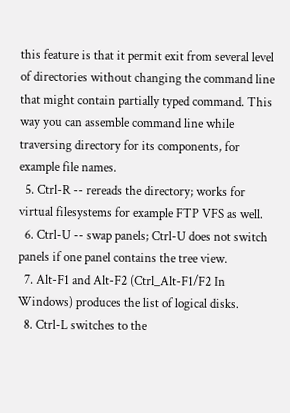this feature is that it permit exit from several level of directories without changing the command line that might contain partially typed command. This way you can assemble command line while traversing directory for its components, for example file names.
  5. Ctrl-R -- rereads the directory; works for virtual filesystems for example FTP VFS as well.
  6. Ctrl-U -- swap panels; Ctrl-U does not switch panels if one panel contains the tree view.
  7. Alt-F1 and Alt-F2 (Ctrl_Alt-F1/F2 In Windows) produces the list of logical disks.
  8. Ctrl-L switches to the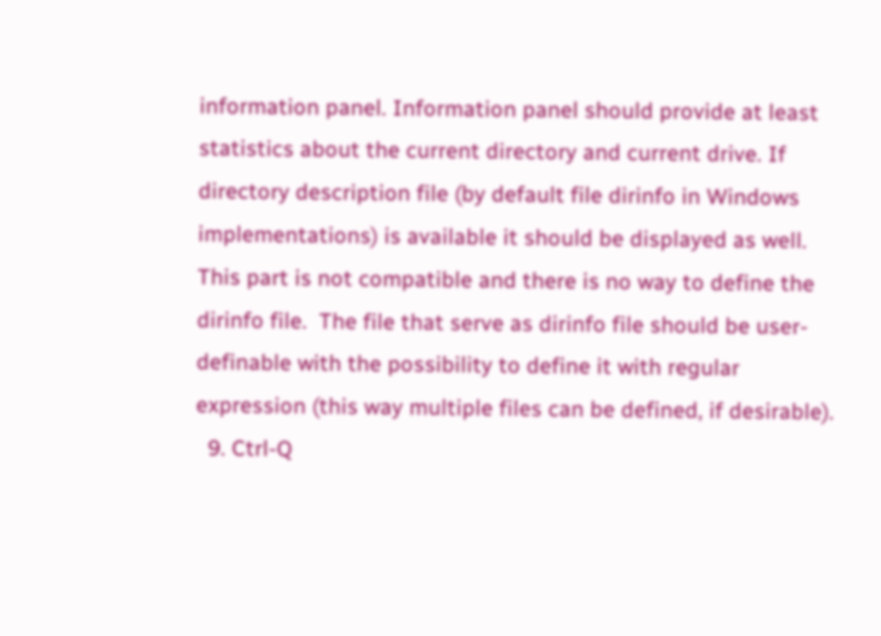information panel. Information panel should provide at least statistics about the current directory and current drive. If directory description file (by default file dirinfo in Windows implementations) is available it should be displayed as well. This part is not compatible and there is no way to define the dirinfo file.  The file that serve as dirinfo file should be user-definable with the possibility to define it with regular expression (this way multiple files can be defined, if desirable).
  9. Ctrl-Q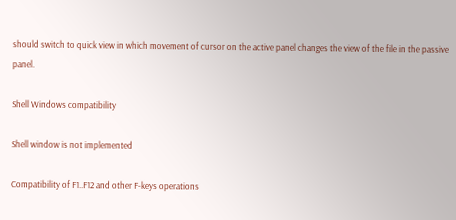should switch to quick view in which movement of cursor on the active panel changes the view of the file in the passive panel.

Shell Windows compatibility

Shell window is not implemented

Compatibility of F1..F12 and other F-keys operations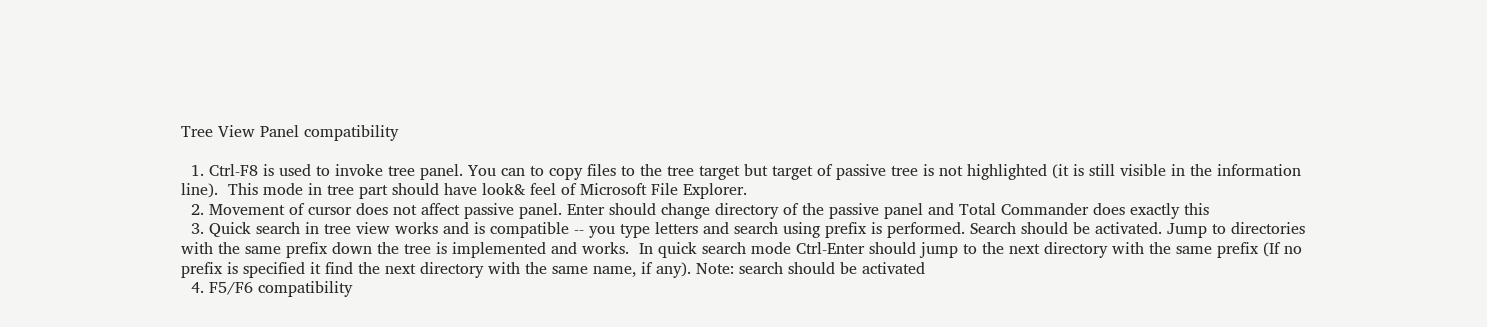Tree View Panel compatibility

  1. Ctrl-F8 is used to invoke tree panel. You can to copy files to the tree target but target of passive tree is not highlighted (it is still visible in the information line).  This mode in tree part should have look& feel of Microsoft File Explorer.
  2. Movement of cursor does not affect passive panel. Enter should change directory of the passive panel and Total Commander does exactly this
  3. Quick search in tree view works and is compatible -- you type letters and search using prefix is performed. Search should be activated. Jump to directories with the same prefix down the tree is implemented and works.  In quick search mode Ctrl-Enter should jump to the next directory with the same prefix (If no prefix is specified it find the next directory with the same name, if any). Note: search should be activated
  4. F5/F6 compatibility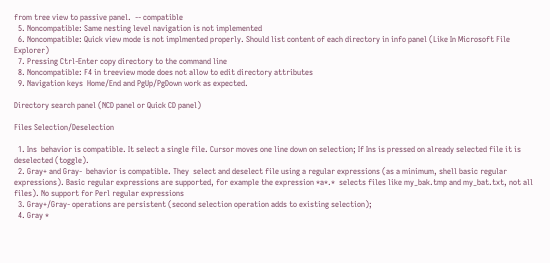from tree view to passive panel.  -- compatible
  5. Noncompatible: Same nesting level navigation is not implemented
  6. Noncompatible: Quick view mode is not implmented properly. Should list content of each directory in info panel (Like In Microsoft File Explorer)
  7. Pressing Ctrl-Enter copy directory to the command line
  8. Noncompatible: F4 in treeview mode does not allow to edit directory attributes
  9. Navigation keys  Home/End and PgUp/PgDown work as expected.

Directory search panel (NCD panel or Quick CD panel)

Files Selection/Deselection

  1. Ins  behavior is compatible. It select a single file. Cursor moves one line down on selection; If Ins is pressed on already selected file it is deselected (toggle).
  2. Gray+ and Gray-  behavior is compatible. They  select and deselect file using a regular expressions (as a minimum, shell basic regular expressions). Basic regular expressions are supported, for example the expression *a*.*  selects files like my_bak.tmp and my_bat.txt, not all files). No support for Perl regular expressions
  3. Gray+/Gray- operations are persistent (second selection operation adds to existing selection);
  4. Gray *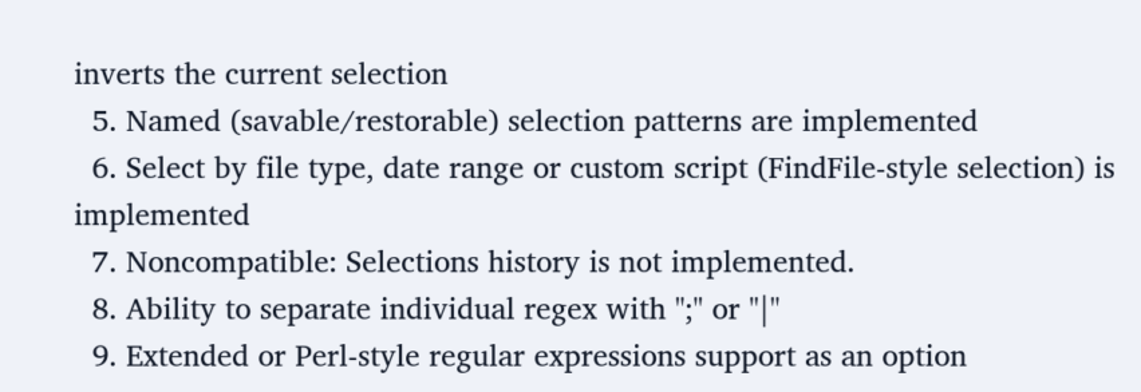inverts the current selection
  5. Named (savable/restorable) selection patterns are implemented
  6. Select by file type, date range or custom script (FindFile-style selection) is implemented
  7. Noncompatible: Selections history is not implemented.
  8. Ability to separate individual regex with ";" or "|"
  9. Extended or Perl-style regular expressions support as an option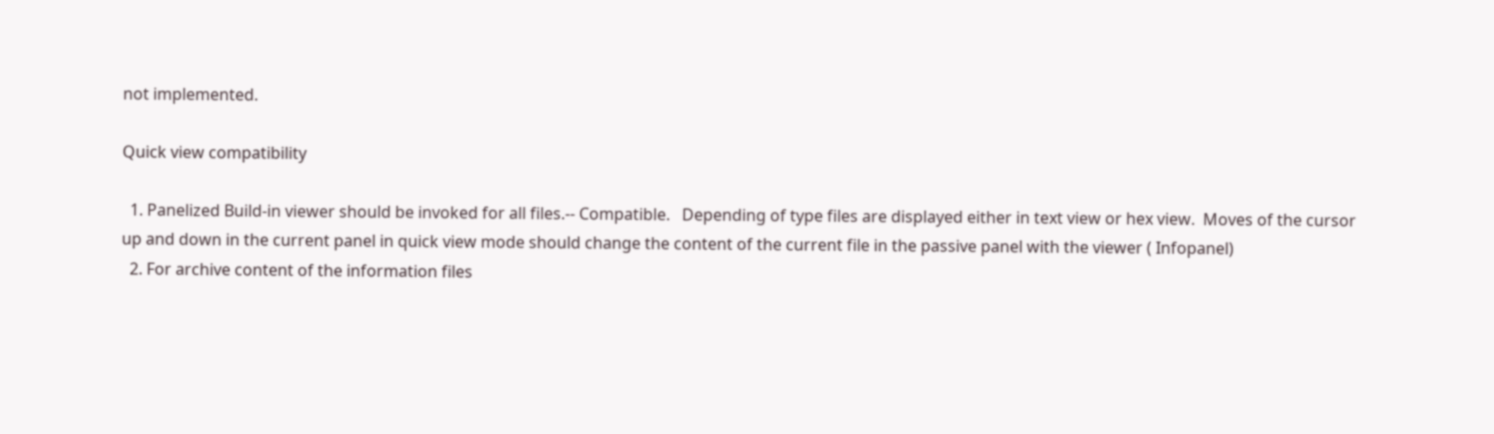not implemented.

Quick view compatibility

  1. Panelized Build-in viewer should be invoked for all files.-- Compatible.   Depending of type files are displayed either in text view or hex view.  Moves of the cursor up and down in the current panel in quick view mode should change the content of the current file in the passive panel with the viewer ( Infopanel)
  2. For archive content of the information files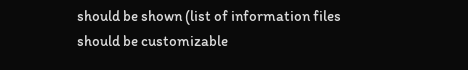should be shown (list of information files should be customizable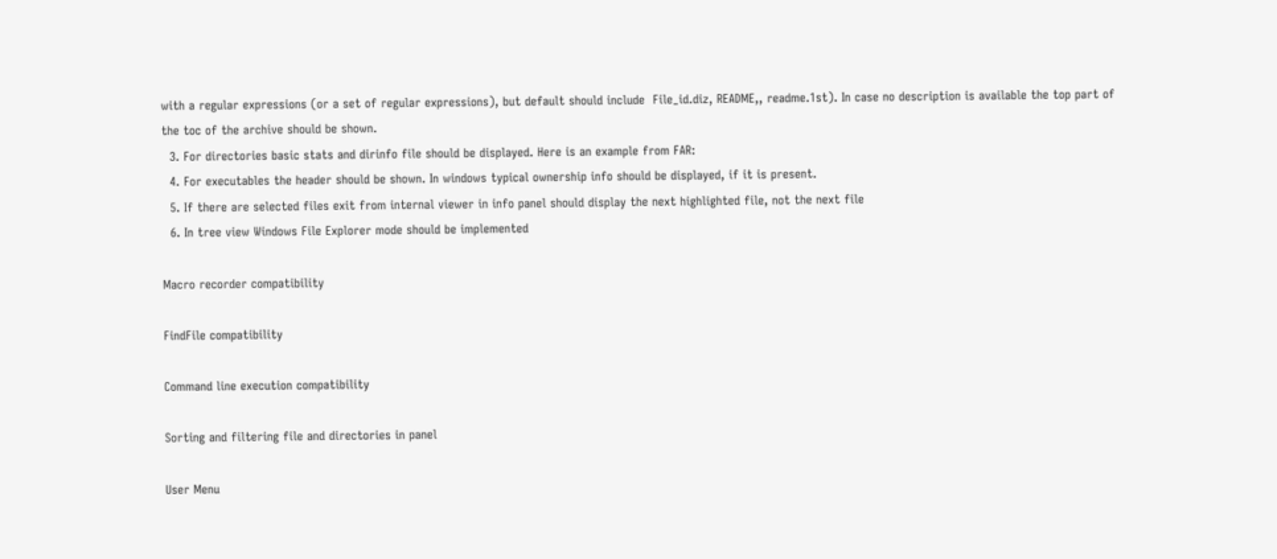with a regular expressions (or a set of regular expressions), but default should include  File_id.diz, README,, readme.1st). In case no description is available the top part of the toc of the archive should be shown.
  3. For directories basic stats and dirinfo file should be displayed. Here is an example from FAR:
  4. For executables the header should be shown. In windows typical ownership info should be displayed, if it is present.
  5. If there are selected files exit from internal viewer in info panel should display the next highlighted file, not the next file
  6. In tree view Windows File Explorer mode should be implemented

Macro recorder compatibility

FindFile compatibility

Command line execution compatibility

Sorting and filtering file and directories in panel

User Menu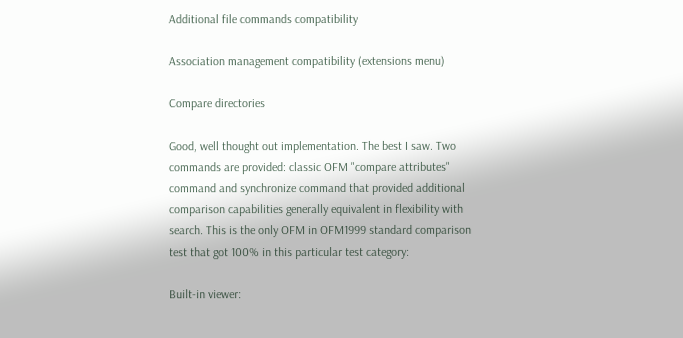Additional file commands compatibility

Association management compatibility (extensions menu)

Compare directories

Good, well thought out implementation. The best I saw. Two commands are provided: classic OFM "compare attributes" command and synchronize command that provided additional comparison capabilities generally equivalent in flexibility with search. This is the only OFM in OFM1999 standard comparison test that got 100% in this particular test category:

Built-in viewer: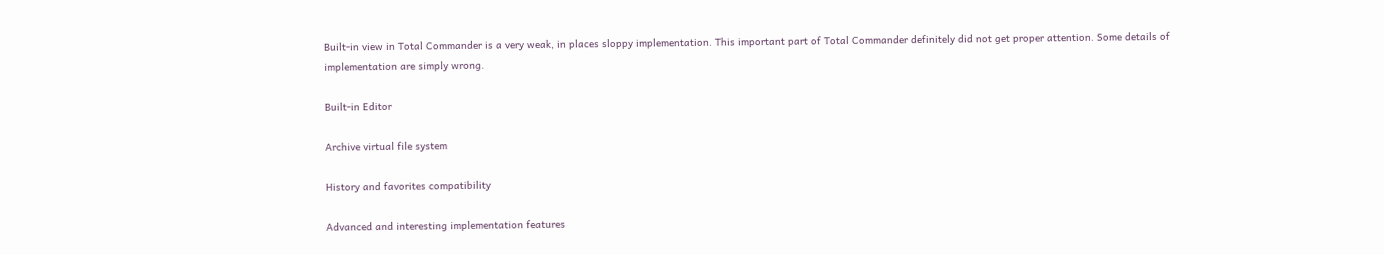Built-in view in Total Commander is a very weak, in places sloppy implementation. This important part of Total Commander definitely did not get proper attention. Some details of implementation are simply wrong.

Built-in Editor

Archive virtual file system

History and favorites compatibility

Advanced and interesting implementation features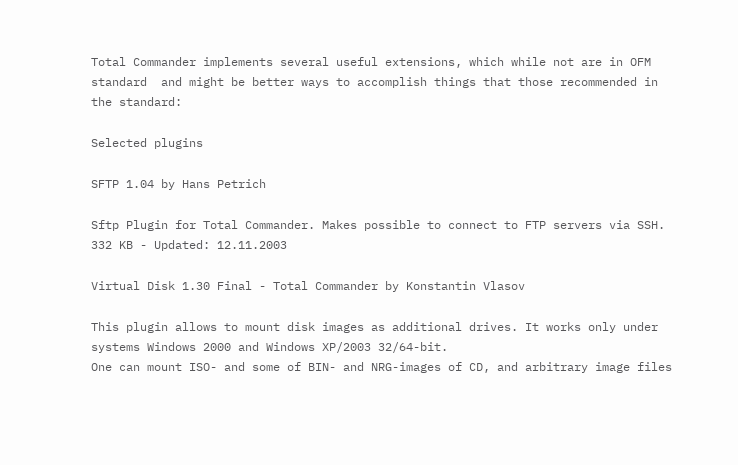Total Commander implements several useful extensions, which while not are in OFM standard  and might be better ways to accomplish things that those recommended in the standard:

Selected plugins

SFTP 1.04 by Hans Petrich

Sftp Plugin for Total Commander. Makes possible to connect to FTP servers via SSH.
332 KB - Updated: 12.11.2003

Virtual Disk 1.30 Final - Total Commander by Konstantin Vlasov

This plugin allows to mount disk images as additional drives. It works only under systems Windows 2000 and Windows XP/2003 32/64-bit.
One can mount ISO- and some of BIN- and NRG-images of CD, and arbitrary image files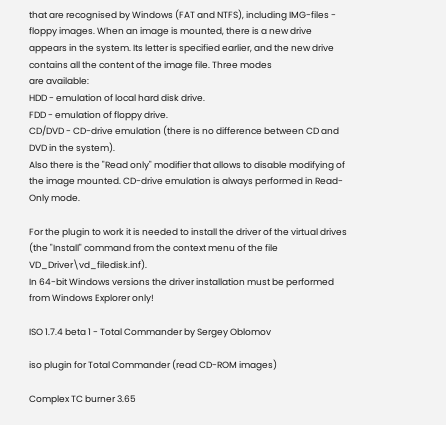that are recognised by Windows (FAT and NTFS), including IMG-files - floppy images. When an image is mounted, there is a new drive appears in the system. Its letter is specified earlier, and the new drive contains all the content of the image file. Three modes
are available:
HDD - emulation of local hard disk drive.
FDD - emulation of floppy drive.
CD/DVD - CD-drive emulation (there is no difference between CD and DVD in the system).
Also there is the "Read only" modifier that allows to disable modifying of the image mounted. CD-drive emulation is always performed in Read-Only mode.

For the plugin to work it is needed to install the driver of the virtual drives (the "Install" command from the context menu of the file VD_Driver\vd_filedisk.inf).
In 64-bit Windows versions the driver installation must be performed from Windows Explorer only!

ISO 1.7.4 beta 1 - Total Commander by Sergey Oblomov

iso plugin for Total Commander (read CD-ROM images)

Complex TC burner 3.65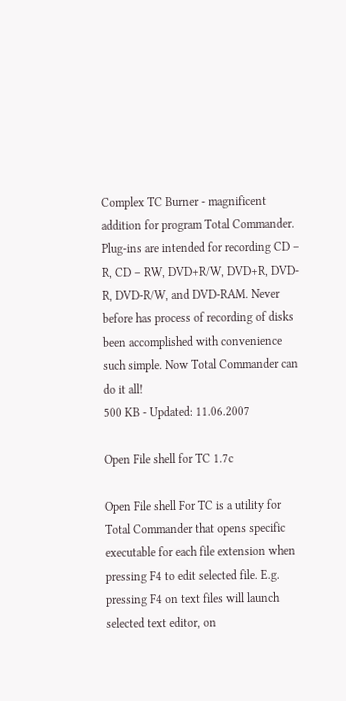Complex TC Burner - magnificent addition for program Total Commander. Plug-ins are intended for recording CD – R, CD – RW, DVD+R/W, DVD+R, DVD-R, DVD-R/W, and DVD-RAM. Never before has process of recording of disks been accomplished with convenience such simple. Now Total Commander can do it all!
500 KB - Updated: 11.06.2007

Open File shell for TC 1.7c

Open File shell For TC is a utility for Total Commander that opens specific executable for each file extension when pressing F4 to edit selected file. E.g. pressing F4 on text files will launch selected text editor, on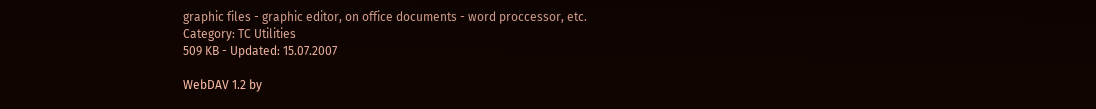graphic files - graphic editor, on office documents - word proccessor, etc.
Category: TC Utilities
509 KB - Updated: 15.07.2007

WebDAV 1.2 by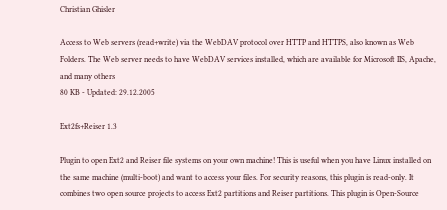Christian Ghisler

Access to Web servers (read+write) via the WebDAV protocol over HTTP and HTTPS, also known as Web Folders. The Web server needs to have WebDAV services installed, which are available for Microsoft IIS, Apache, and many others
80 KB - Updated: 29.12.2005

Ext2fs+Reiser 1.3

Plugin to open Ext2 and Reiser file systems on your own machine! This is useful when you have Linux installed on the same machine (multi-boot) and want to access your files. For security reasons, this plugin is read-only. It combines two open source projects to access Ext2 partitions and Reiser partitions. This plugin is Open-Source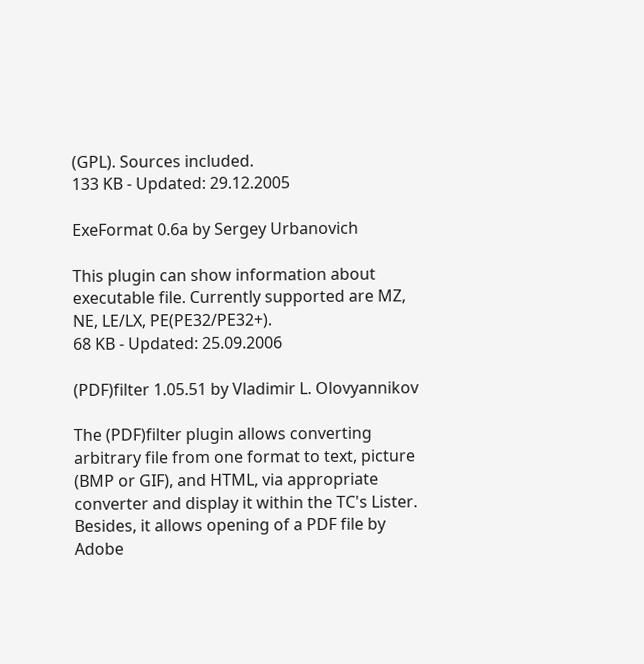(GPL). Sources included.
133 KB - Updated: 29.12.2005

ExeFormat 0.6a by Sergey Urbanovich

This plugin can show information about executable file. Currently supported are MZ, NE, LE/LX, PE(PE32/PE32+).
68 KB - Updated: 25.09.2006

(PDF)filter 1.05.51 by Vladimir L. Olovyannikov

The (PDF)filter plugin allows converting arbitrary file from one format to text, picture (BMP or GIF), and HTML, via appropriate converter and display it within the TC's Lister.
Besides, it allows opening of a PDF file by Adobe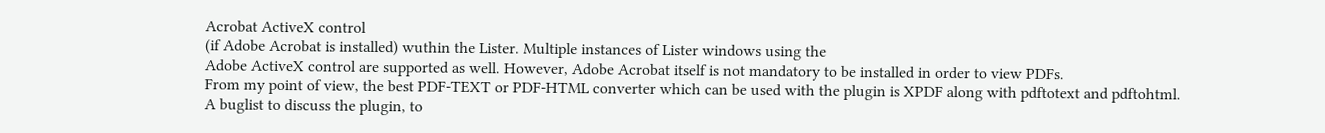Acrobat ActiveX control
(if Adobe Acrobat is installed) wuthin the Lister. Multiple instances of Lister windows using the
Adobe ActiveX control are supported as well. However, Adobe Acrobat itself is not mandatory to be installed in order to view PDFs.
From my point of view, the best PDF-TEXT or PDF-HTML converter which can be used with the plugin is XPDF along with pdftotext and pdftohtml.
A buglist to discuss the plugin, to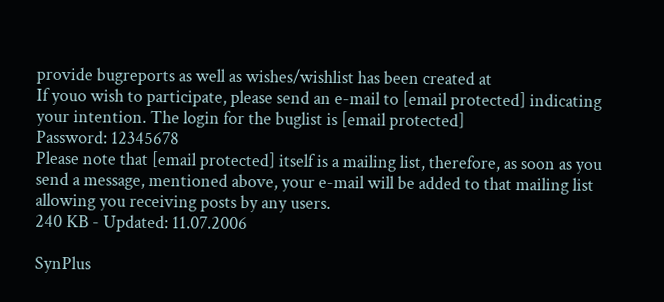provide bugreports as well as wishes/wishlist has been created at
If youo wish to participate, please send an e-mail to [email protected] indicating your intention. The login for the buglist is [email protected]
Password: 12345678
Please note that [email protected] itself is a mailing list, therefore, as soon as you send a message, mentioned above, your e-mail will be added to that mailing list allowing you receiving posts by any users.
240 KB - Updated: 11.07.2006

SynPlus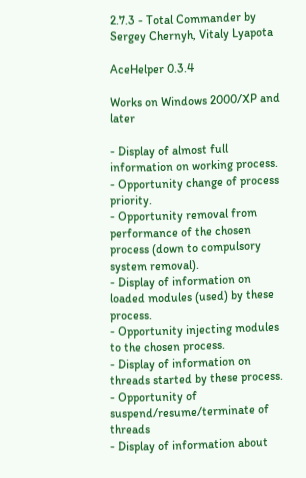2.7.3 - Total Commander by Sergey Chernyh, Vitaly Lyapota

AceHelper 0.3.4

Works on Windows 2000/XP and later

- Display of almost full information on working process.
- Opportunity change of process priority.
- Opportunity removal from performance of the chosen process (down to compulsory system removal).
- Display of information on loaded modules (used) by these process.
- Opportunity injecting modules to the chosen process.
- Display of information on threads started by these process.
- Opportunity of suspend/resume/terminate of threads
- Display of information about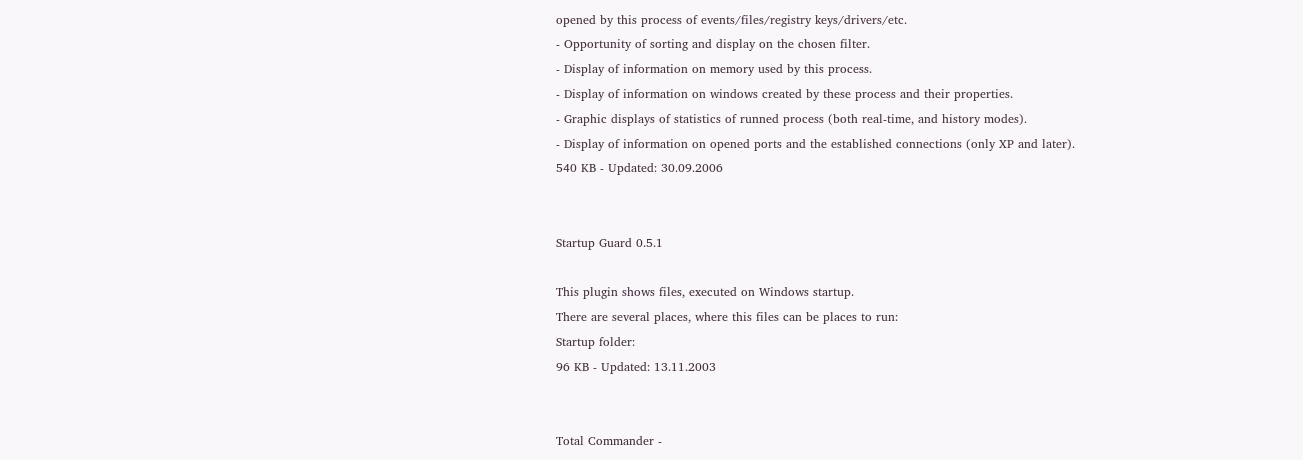opened by this process of events/files/registry keys/drivers/etc.
- Opportunity of sorting and display on the chosen filter.
- Display of information on memory used by this process.
- Display of information on windows created by these process and their properties.
- Graphic displays of statistics of runned process (both real-time, and history modes).
- Display of information on opened ports and the established connections (only XP and later).
540 KB - Updated: 30.09.2006


Startup Guard 0.5.1

This plugin shows files, executed on Windows startup.
There are several places, where this files can be places to run:
Startup folder:
96 KB - Updated: 13.11.2003


Total Commander -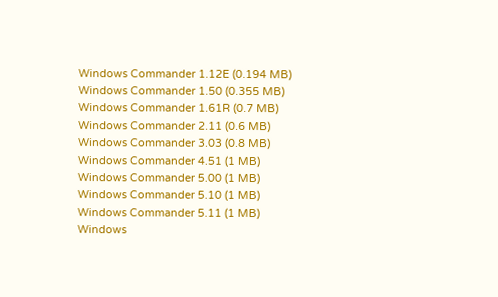Windows Commander 1.12E (0.194 MB)
Windows Commander 1.50 (0.355 MB)
Windows Commander 1.61R (0.7 MB)
Windows Commander 2.11 (0.6 MB)
Windows Commander 3.03 (0.8 MB)
Windows Commander 4.51 (1 MB)
Windows Commander 5.00 (1 MB)
Windows Commander 5.10 (1 MB)
Windows Commander 5.11 (1 MB)
Windows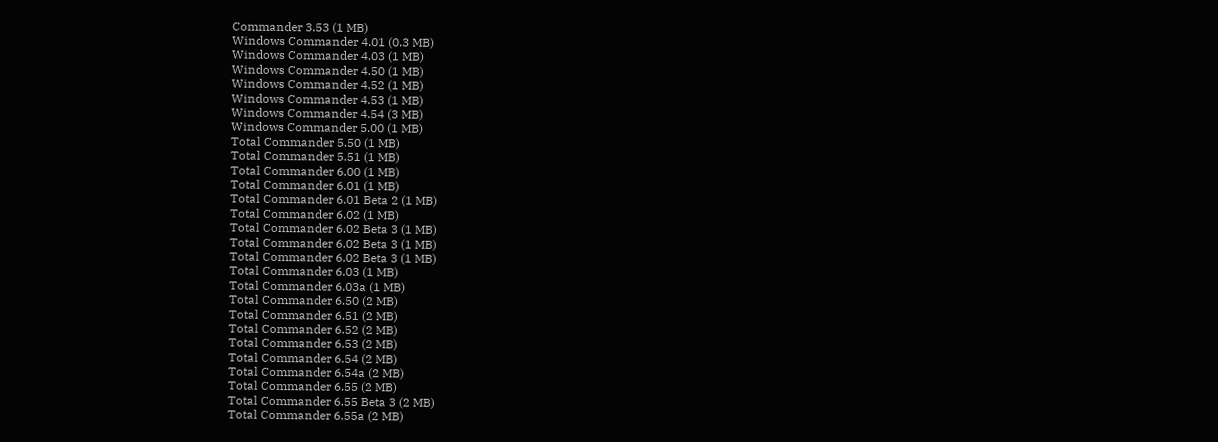Commander 3.53 (1 MB)
Windows Commander 4.01 (0.3 MB)
Windows Commander 4.03 (1 MB)
Windows Commander 4.50 (1 MB)
Windows Commander 4.52 (1 MB)
Windows Commander 4.53 (1 MB)
Windows Commander 4.54 (3 MB)
Windows Commander 5.00 (1 MB)
Total Commander 5.50 (1 MB)
Total Commander 5.51 (1 MB)
Total Commander 6.00 (1 MB)
Total Commander 6.01 (1 MB)
Total Commander 6.01 Beta 2 (1 MB)
Total Commander 6.02 (1 MB)
Total Commander 6.02 Beta 3 (1 MB)
Total Commander 6.02 Beta 3 (1 MB)
Total Commander 6.02 Beta 3 (1 MB)
Total Commander 6.03 (1 MB)
Total Commander 6.03a (1 MB)
Total Commander 6.50 (2 MB)
Total Commander 6.51 (2 MB)
Total Commander 6.52 (2 MB)
Total Commander 6.53 (2 MB)
Total Commander 6.54 (2 MB)
Total Commander 6.54a (2 MB)
Total Commander 6.55 (2 MB)
Total Commander 6.55 Beta 3 (2 MB)
Total Commander 6.55a (2 MB)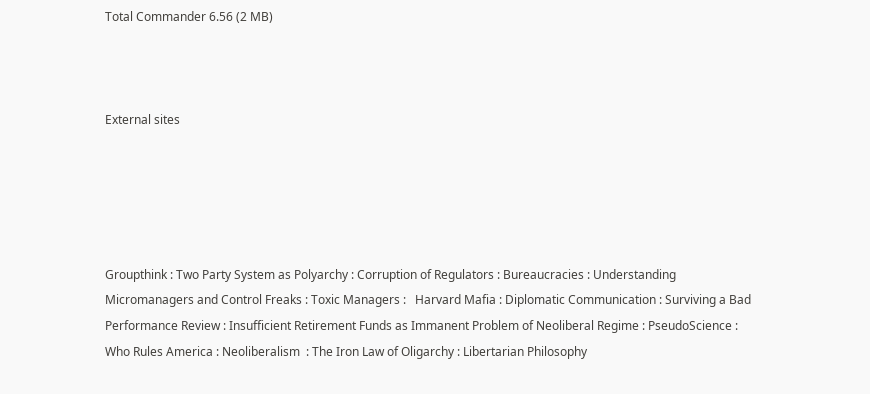Total Commander 6.56 (2 MB)



External sites





Groupthink : Two Party System as Polyarchy : Corruption of Regulators : Bureaucracies : Understanding Micromanagers and Control Freaks : Toxic Managers :   Harvard Mafia : Diplomatic Communication : Surviving a Bad Performance Review : Insufficient Retirement Funds as Immanent Problem of Neoliberal Regime : PseudoScience : Who Rules America : Neoliberalism  : The Iron Law of Oligarchy : Libertarian Philosophy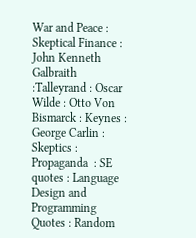War and Peace : Skeptical Finance : John Kenneth Galbraith :Talleyrand : Oscar Wilde : Otto Von Bismarck : Keynes : George Carlin : Skeptics : Propaganda  : SE quotes : Language Design and Programming Quotes : Random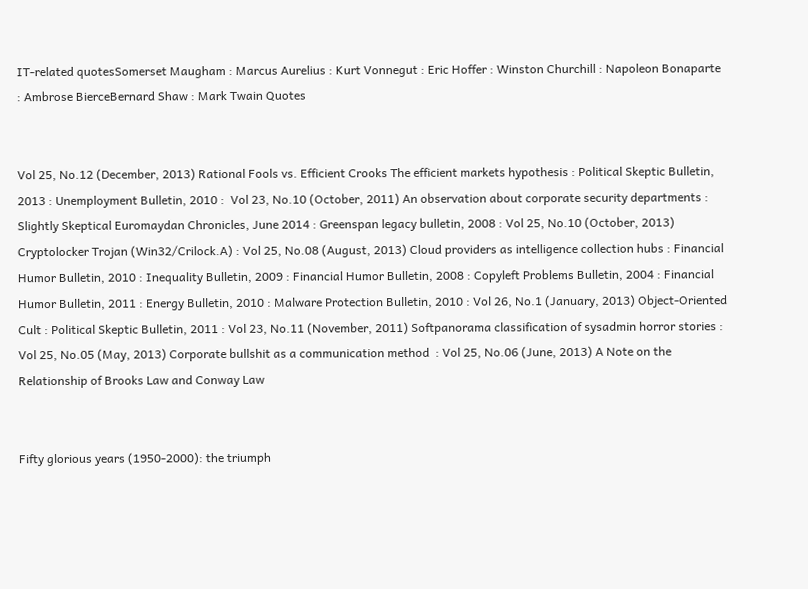IT-related quotesSomerset Maugham : Marcus Aurelius : Kurt Vonnegut : Eric Hoffer : Winston Churchill : Napoleon Bonaparte : Ambrose BierceBernard Shaw : Mark Twain Quotes


Vol 25, No.12 (December, 2013) Rational Fools vs. Efficient Crooks The efficient markets hypothesis : Political Skeptic Bulletin, 2013 : Unemployment Bulletin, 2010 :  Vol 23, No.10 (October, 2011) An observation about corporate security departments : Slightly Skeptical Euromaydan Chronicles, June 2014 : Greenspan legacy bulletin, 2008 : Vol 25, No.10 (October, 2013) Cryptolocker Trojan (Win32/Crilock.A) : Vol 25, No.08 (August, 2013) Cloud providers as intelligence collection hubs : Financial Humor Bulletin, 2010 : Inequality Bulletin, 2009 : Financial Humor Bulletin, 2008 : Copyleft Problems Bulletin, 2004 : Financial Humor Bulletin, 2011 : Energy Bulletin, 2010 : Malware Protection Bulletin, 2010 : Vol 26, No.1 (January, 2013) Object-Oriented Cult : Political Skeptic Bulletin, 2011 : Vol 23, No.11 (November, 2011) Softpanorama classification of sysadmin horror stories : Vol 25, No.05 (May, 2013) Corporate bullshit as a communication method  : Vol 25, No.06 (June, 2013) A Note on the Relationship of Brooks Law and Conway Law


Fifty glorious years (1950-2000): the triumph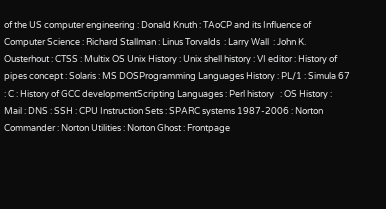of the US computer engineering : Donald Knuth : TAoCP and its Influence of Computer Science : Richard Stallman : Linus Torvalds  : Larry Wall  : John K. Ousterhout : CTSS : Multix OS Unix History : Unix shell history : VI editor : History of pipes concept : Solaris : MS DOSProgramming Languages History : PL/1 : Simula 67 : C : History of GCC developmentScripting Languages : Perl history   : OS History : Mail : DNS : SSH : CPU Instruction Sets : SPARC systems 1987-2006 : Norton Commander : Norton Utilities : Norton Ghost : Frontpage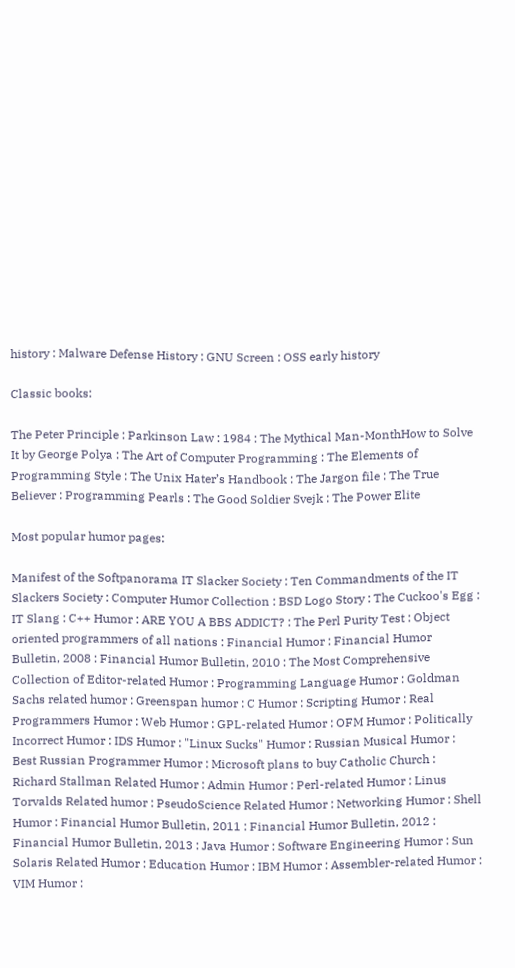history : Malware Defense History : GNU Screen : OSS early history

Classic books:

The Peter Principle : Parkinson Law : 1984 : The Mythical Man-MonthHow to Solve It by George Polya : The Art of Computer Programming : The Elements of Programming Style : The Unix Hater’s Handbook : The Jargon file : The True Believer : Programming Pearls : The Good Soldier Svejk : The Power Elite

Most popular humor pages:

Manifest of the Softpanorama IT Slacker Society : Ten Commandments of the IT Slackers Society : Computer Humor Collection : BSD Logo Story : The Cuckoo's Egg : IT Slang : C++ Humor : ARE YOU A BBS ADDICT? : The Perl Purity Test : Object oriented programmers of all nations : Financial Humor : Financial Humor Bulletin, 2008 : Financial Humor Bulletin, 2010 : The Most Comprehensive Collection of Editor-related Humor : Programming Language Humor : Goldman Sachs related humor : Greenspan humor : C Humor : Scripting Humor : Real Programmers Humor : Web Humor : GPL-related Humor : OFM Humor : Politically Incorrect Humor : IDS Humor : "Linux Sucks" Humor : Russian Musical Humor : Best Russian Programmer Humor : Microsoft plans to buy Catholic Church : Richard Stallman Related Humor : Admin Humor : Perl-related Humor : Linus Torvalds Related humor : PseudoScience Related Humor : Networking Humor : Shell Humor : Financial Humor Bulletin, 2011 : Financial Humor Bulletin, 2012 : Financial Humor Bulletin, 2013 : Java Humor : Software Engineering Humor : Sun Solaris Related Humor : Education Humor : IBM Humor : Assembler-related Humor : VIM Humor :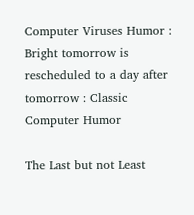Computer Viruses Humor : Bright tomorrow is rescheduled to a day after tomorrow : Classic Computer Humor

The Last but not Least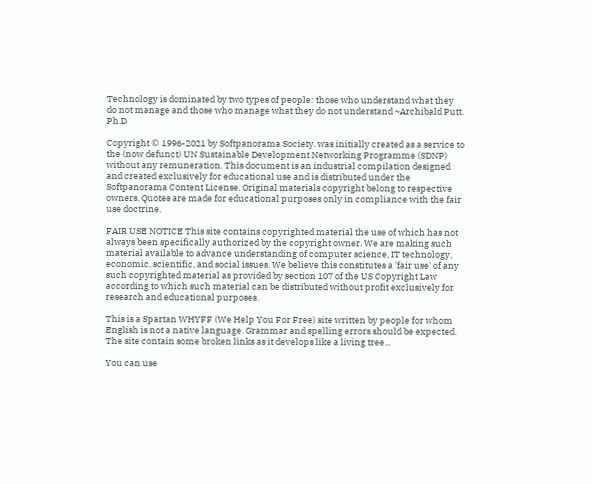Technology is dominated by two types of people: those who understand what they do not manage and those who manage what they do not understand ~Archibald Putt. Ph.D

Copyright © 1996-2021 by Softpanorama Society. was initially created as a service to the (now defunct) UN Sustainable Development Networking Programme (SDNP) without any remuneration. This document is an industrial compilation designed and created exclusively for educational use and is distributed under the Softpanorama Content License. Original materials copyright belong to respective owners. Quotes are made for educational purposes only in compliance with the fair use doctrine.

FAIR USE NOTICE This site contains copyrighted material the use of which has not always been specifically authorized by the copyright owner. We are making such material available to advance understanding of computer science, IT technology, economic, scientific, and social issues. We believe this constitutes a 'fair use' of any such copyrighted material as provided by section 107 of the US Copyright Law according to which such material can be distributed without profit exclusively for research and educational purposes.

This is a Spartan WHYFF (We Help You For Free) site written by people for whom English is not a native language. Grammar and spelling errors should be expected. The site contain some broken links as it develops like a living tree...

You can use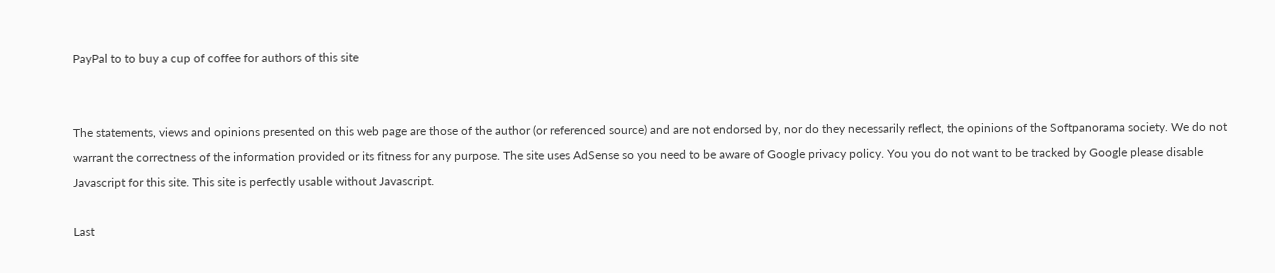PayPal to to buy a cup of coffee for authors of this site


The statements, views and opinions presented on this web page are those of the author (or referenced source) and are not endorsed by, nor do they necessarily reflect, the opinions of the Softpanorama society. We do not warrant the correctness of the information provided or its fitness for any purpose. The site uses AdSense so you need to be aware of Google privacy policy. You you do not want to be tracked by Google please disable Javascript for this site. This site is perfectly usable without Javascript.

Last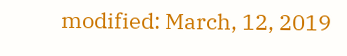modified: March, 12, 2019